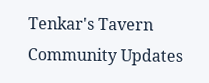Tenkar's Tavern Community Updates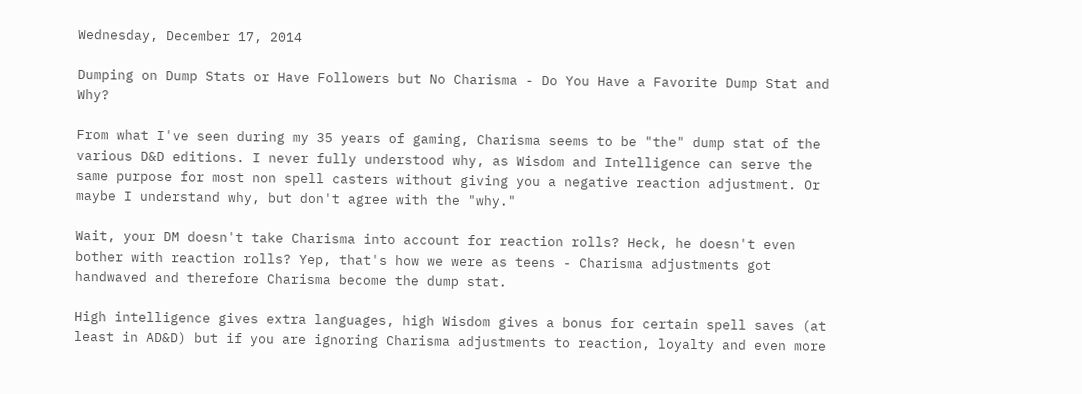Wednesday, December 17, 2014

Dumping on Dump Stats or Have Followers but No Charisma - Do You Have a Favorite Dump Stat and Why?

From what I've seen during my 35 years of gaming, Charisma seems to be "the" dump stat of the various D&D editions. I never fully understood why, as Wisdom and Intelligence can serve the same purpose for most non spell casters without giving you a negative reaction adjustment. Or maybe I understand why, but don't agree with the "why."

Wait, your DM doesn't take Charisma into account for reaction rolls? Heck, he doesn't even bother with reaction rolls? Yep, that's how we were as teens - Charisma adjustments got handwaved and therefore Charisma become the dump stat.

High intelligence gives extra languages, high Wisdom gives a bonus for certain spell saves (at least in AD&D) but if you are ignoring Charisma adjustments to reaction, loyalty and even more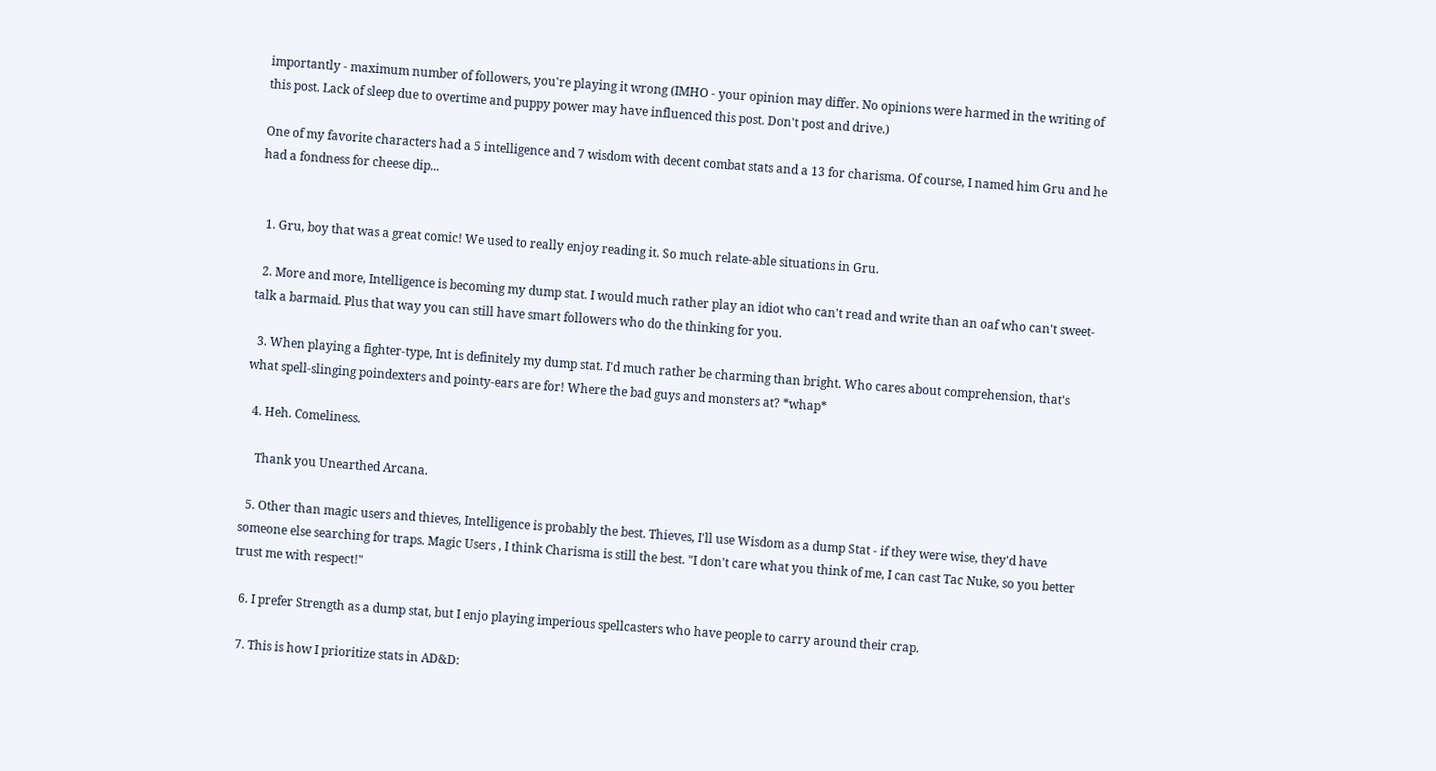importantly - maximum number of followers, you're playing it wrong (IMHO - your opinion may differ. No opinions were harmed in the writing of this post. Lack of sleep due to overtime and puppy power may have influenced this post. Don't post and drive.)

One of my favorite characters had a 5 intelligence and 7 wisdom with decent combat stats and a 13 for charisma. Of course, I named him Gru and he had a fondness for cheese dip...


  1. Gru, boy that was a great comic! We used to really enjoy reading it. So much relate-able situations in Gru.

  2. More and more, Intelligence is becoming my dump stat. I would much rather play an idiot who can't read and write than an oaf who can't sweet-talk a barmaid. Plus that way you can still have smart followers who do the thinking for you.

  3. When playing a fighter-type, Int is definitely my dump stat. I'd much rather be charming than bright. Who cares about comprehension, that's what spell-slinging poindexters and pointy-ears are for! Where the bad guys and monsters at? *whap*

  4. Heh. Comeliness.

    Thank you Unearthed Arcana.

  5. Other than magic users and thieves, Intelligence is probably the best. Thieves, I'll use Wisdom as a dump Stat - if they were wise, they'd have someone else searching for traps. Magic Users , I think Charisma is still the best. "I don't care what you think of me, I can cast Tac Nuke, so you better trust me with respect!"

  6. I prefer Strength as a dump stat, but I enjo playing imperious spellcasters who have people to carry around their crap.

  7. This is how I prioritize stats in AD&D: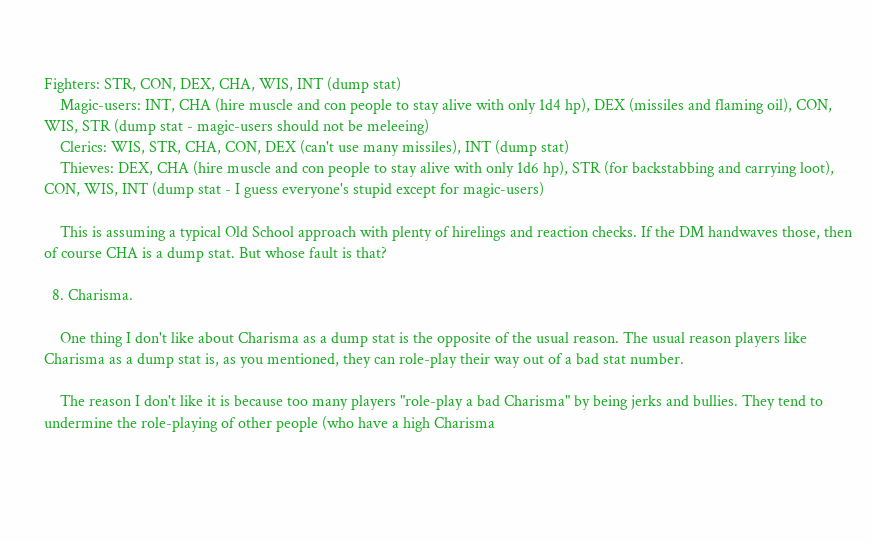Fighters: STR, CON, DEX, CHA, WIS, INT (dump stat)
    Magic-users: INT, CHA (hire muscle and con people to stay alive with only 1d4 hp), DEX (missiles and flaming oil), CON, WIS, STR (dump stat - magic-users should not be meleeing)
    Clerics: WIS, STR, CHA, CON, DEX (can't use many missiles), INT (dump stat)
    Thieves: DEX, CHA (hire muscle and con people to stay alive with only 1d6 hp), STR (for backstabbing and carrying loot), CON, WIS, INT (dump stat - I guess everyone's stupid except for magic-users)

    This is assuming a typical Old School approach with plenty of hirelings and reaction checks. If the DM handwaves those, then of course CHA is a dump stat. But whose fault is that?

  8. Charisma.

    One thing I don't like about Charisma as a dump stat is the opposite of the usual reason. The usual reason players like Charisma as a dump stat is, as you mentioned, they can role-play their way out of a bad stat number.

    The reason I don't like it is because too many players "role-play a bad Charisma" by being jerks and bullies. They tend to undermine the role-playing of other people (who have a high Charisma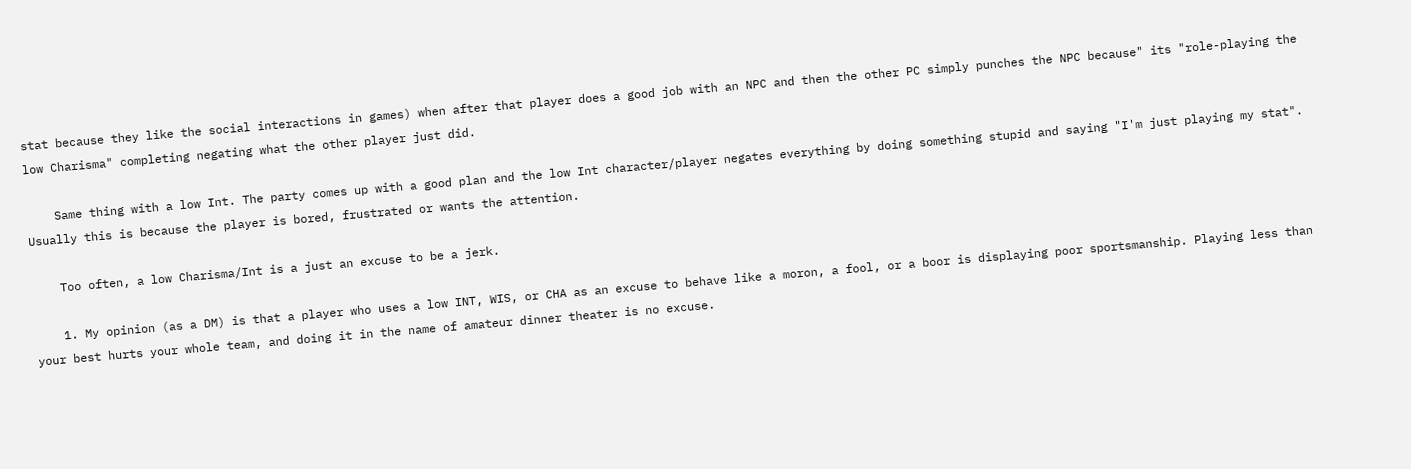stat because they like the social interactions in games) when after that player does a good job with an NPC and then the other PC simply punches the NPC because" its "role-playing the low Charisma" completing negating what the other player just did.

    Same thing with a low Int. The party comes up with a good plan and the low Int character/player negates everything by doing something stupid and saying "I'm just playing my stat". Usually this is because the player is bored, frustrated or wants the attention.

    Too often, a low Charisma/Int is a just an excuse to be a jerk.

    1. My opinion (as a DM) is that a player who uses a low INT, WIS, or CHA as an excuse to behave like a moron, a fool, or a boor is displaying poor sportsmanship. Playing less than your best hurts your whole team, and doing it in the name of amateur dinner theater is no excuse.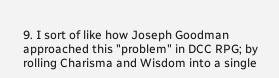9. I sort of like how Joseph Goodman approached this "problem" in DCC RPG; by rolling Charisma and Wisdom into a single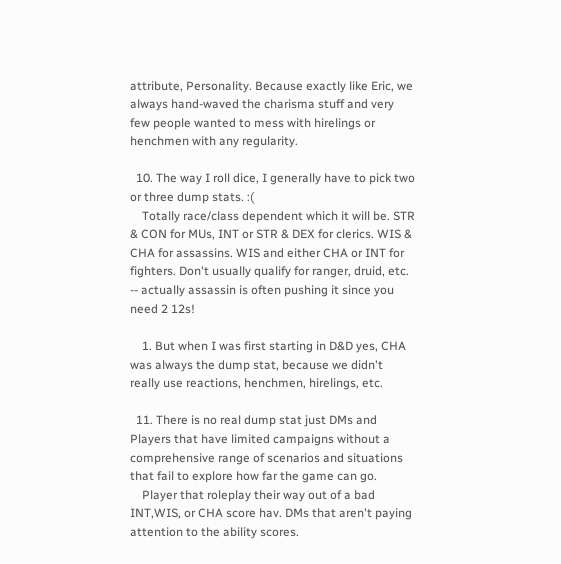attribute, Personality. Because exactly like Eric, we always hand-waved the charisma stuff and very few people wanted to mess with hirelings or henchmen with any regularity.

  10. The way I roll dice, I generally have to pick two or three dump stats. :(
    Totally race/class dependent which it will be. STR & CON for MUs, INT or STR & DEX for clerics. WIS & CHA for assassins. WIS and either CHA or INT for fighters. Don't usually qualify for ranger, druid, etc. -- actually assassin is often pushing it since you need 2 12s!

    1. But when I was first starting in D&D yes, CHA was always the dump stat, because we didn't really use reactions, henchmen, hirelings, etc.

  11. There is no real dump stat just DMs and Players that have limited campaigns without a comprehensive range of scenarios and situations that fail to explore how far the game can go.
    Player that roleplay their way out of a bad INT,WIS, or CHA score hav. DMs that aren't paying attention to the ability scores.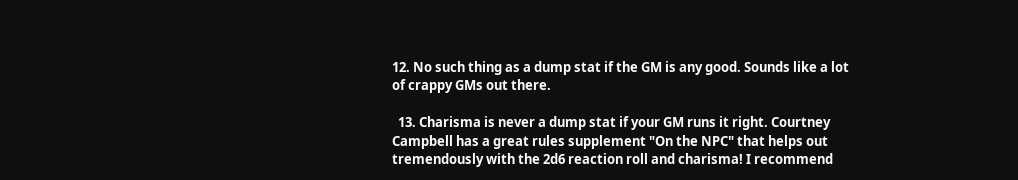12. No such thing as a dump stat if the GM is any good. Sounds like a lot of crappy GMs out there.

  13. Charisma is never a dump stat if your GM runs it right. Courtney Campbell has a great rules supplement "On the NPC" that helps out tremendously with the 2d6 reaction roll and charisma! I recommend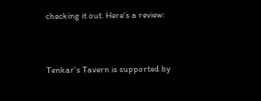checking it out. Here's a review:



Tenkar's Tavern is supported by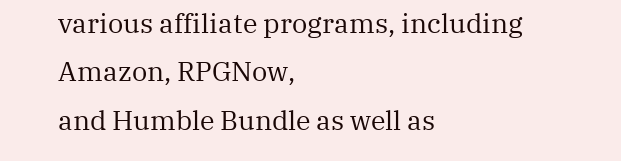various affiliate programs, including Amazon, RPGNow,
and Humble Bundle as well as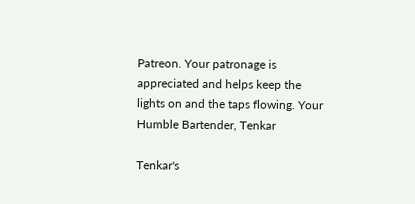Patreon. Your patronage is appreciated and helps keep the
lights on and the taps flowing. Your Humble Bartender, Tenkar

Tenkar's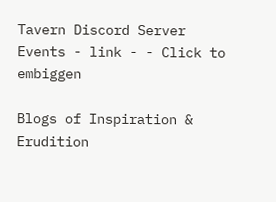Tavern Discord Server Events - link - - Click to embiggen

Blogs of Inspiration & Erudition